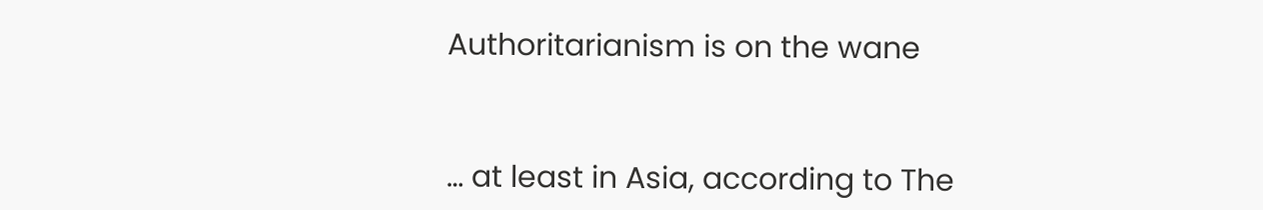Authoritarianism is on the wane


… at least in Asia, according to The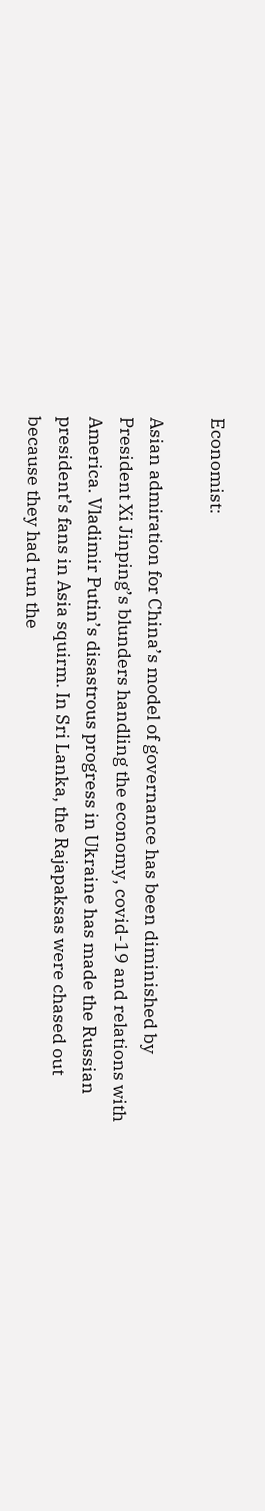Economist:

Asian admiration for China’s model of governance has been diminished by President Xi Jinping’s blunders handling the economy, covid-19 and relations with America. Vladimir Putin’s disastrous progress in Ukraine has made the Russian president’s fans in Asia squirm. In Sri Lanka, the Rajapaksas were chased out because they had run the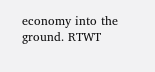economy into the ground. RTWT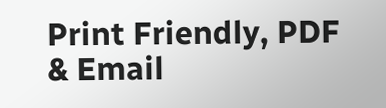Print Friendly, PDF & Email